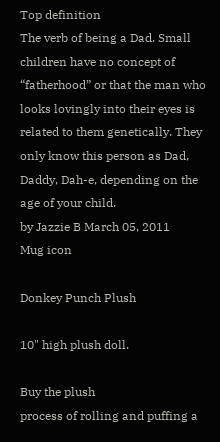Top definition
The verb of being a Dad. Small children have no concept of “fatherhood” or that the man who looks lovingly into their eyes is related to them genetically. They only know this person as Dad, Daddy, Dah-e, depending on the age of your child.
by Jazzie B March 05, 2011
Mug icon

Donkey Punch Plush

10" high plush doll.

Buy the plush
process of rolling and puffing a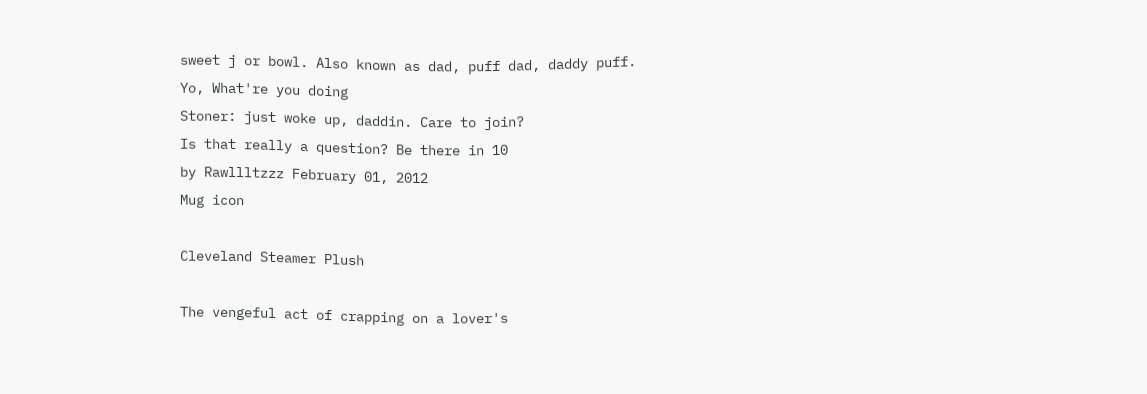sweet j or bowl. Also known as dad, puff dad, daddy puff.
Yo, What're you doing
Stoner: just woke up, daddin. Care to join?
Is that really a question? Be there in 10
by Rawllltzzz February 01, 2012
Mug icon

Cleveland Steamer Plush

The vengeful act of crapping on a lover's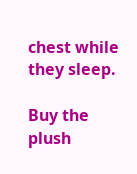chest while they sleep.

Buy the plush